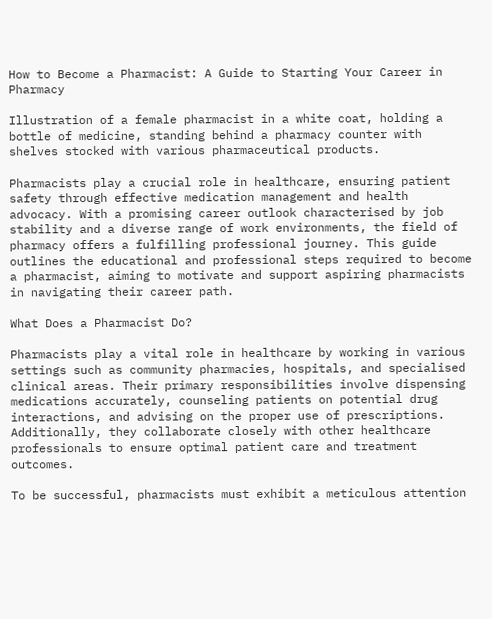How to Become a Pharmacist: A Guide to Starting Your Career in Pharmacy

Illustration of a female pharmacist in a white coat, holding a bottle of medicine, standing behind a pharmacy counter with shelves stocked with various pharmaceutical products.

Pharmacists play a crucial role in healthcare, ensuring patient safety through effective medication management and health advocacy. With a promising career outlook characterised by job stability and a diverse range of work environments, the field of pharmacy offers a fulfilling professional journey. This guide outlines the educational and professional steps required to become a pharmacist, aiming to motivate and support aspiring pharmacists in navigating their career path.

What Does a Pharmacist Do?

Pharmacists play a vital role in healthcare by working in various settings such as community pharmacies, hospitals, and specialised clinical areas. Their primary responsibilities involve dispensing medications accurately, counseling patients on potential drug interactions, and advising on the proper use of prescriptions. Additionally, they collaborate closely with other healthcare professionals to ensure optimal patient care and treatment outcomes.

To be successful, pharmacists must exhibit a meticulous attention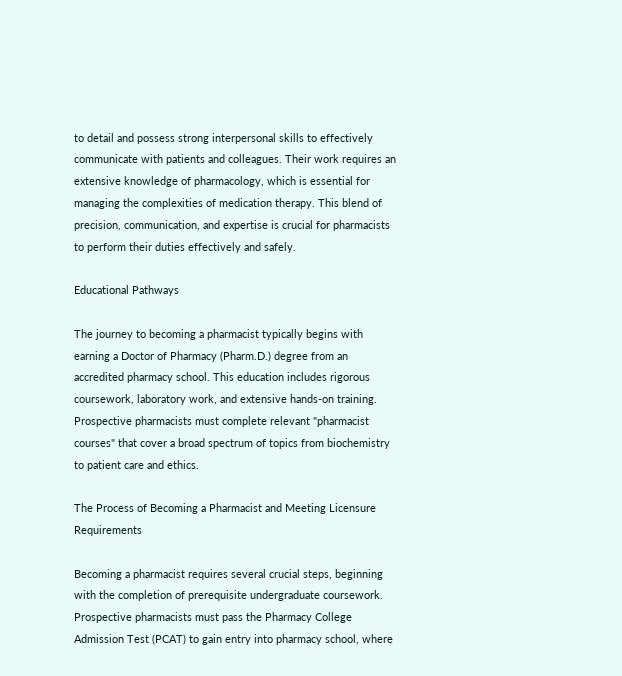to detail and possess strong interpersonal skills to effectively communicate with patients and colleagues. Their work requires an extensive knowledge of pharmacology, which is essential for managing the complexities of medication therapy. This blend of precision, communication, and expertise is crucial for pharmacists to perform their duties effectively and safely.

Educational Pathways

The journey to becoming a pharmacist typically begins with earning a Doctor of Pharmacy (Pharm.D.) degree from an accredited pharmacy school. This education includes rigorous coursework, laboratory work, and extensive hands-on training. Prospective pharmacists must complete relevant "pharmacist courses" that cover a broad spectrum of topics from biochemistry to patient care and ethics.

The Process of Becoming a Pharmacist and Meeting Licensure Requirements

Becoming a pharmacist requires several crucial steps, beginning with the completion of prerequisite undergraduate coursework. Prospective pharmacists must pass the Pharmacy College Admission Test (PCAT) to gain entry into pharmacy school, where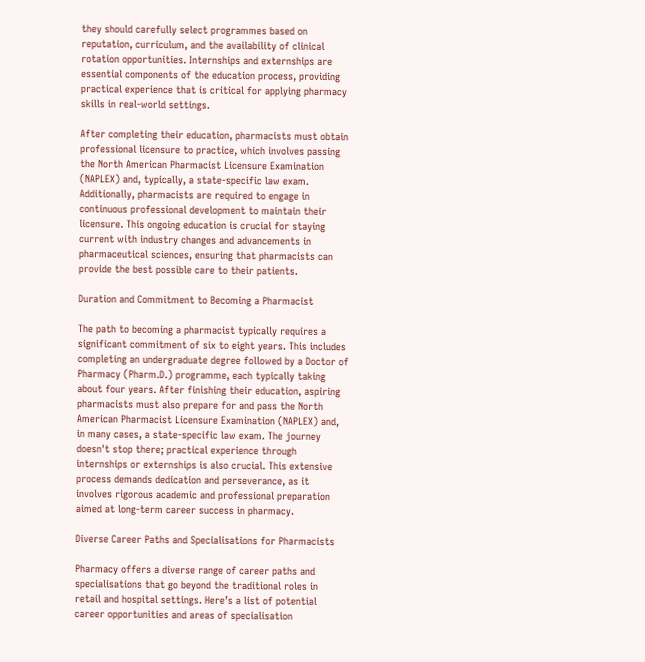they should carefully select programmes based on reputation, curriculum, and the availability of clinical rotation opportunities. Internships and externships are essential components of the education process, providing practical experience that is critical for applying pharmacy skills in real-world settings.

After completing their education, pharmacists must obtain professional licensure to practice, which involves passing the North American Pharmacist Licensure Examination (NAPLEX) and, typically, a state-specific law exam. Additionally, pharmacists are required to engage in continuous professional development to maintain their licensure. This ongoing education is crucial for staying current with industry changes and advancements in pharmaceutical sciences, ensuring that pharmacists can provide the best possible care to their patients.

Duration and Commitment to Becoming a Pharmacist

The path to becoming a pharmacist typically requires a significant commitment of six to eight years. This includes completing an undergraduate degree followed by a Doctor of Pharmacy (Pharm.D.) programme, each typically taking about four years. After finishing their education, aspiring pharmacists must also prepare for and pass the North American Pharmacist Licensure Examination (NAPLEX) and, in many cases, a state-specific law exam. The journey doesn't stop there; practical experience through internships or externships is also crucial. This extensive process demands dedication and perseverance, as it involves rigorous academic and professional preparation aimed at long-term career success in pharmacy.

Diverse Career Paths and Specialisations for Pharmacists

Pharmacy offers a diverse range of career paths and specialisations that go beyond the traditional roles in retail and hospital settings. Here’s a list of potential career opportunities and areas of specialisation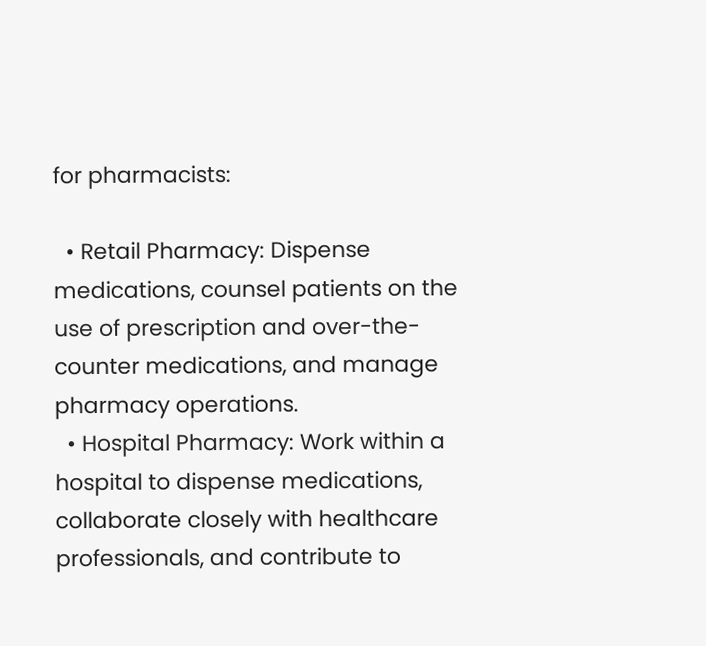for pharmacists:

  • Retail Pharmacy: Dispense medications, counsel patients on the use of prescription and over-the-counter medications, and manage pharmacy operations.
  • Hospital Pharmacy: Work within a hospital to dispense medications, collaborate closely with healthcare professionals, and contribute to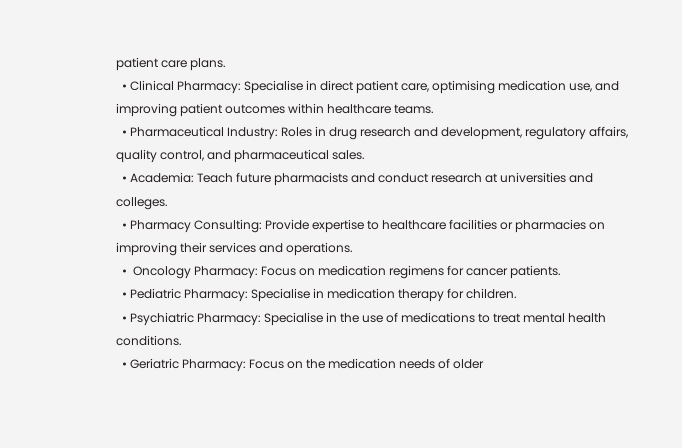patient care plans.
  • Clinical Pharmacy: Specialise in direct patient care, optimising medication use, and improving patient outcomes within healthcare teams.
  • Pharmaceutical Industry: Roles in drug research and development, regulatory affairs, quality control, and pharmaceutical sales.
  • Academia: Teach future pharmacists and conduct research at universities and colleges.
  • Pharmacy Consulting: Provide expertise to healthcare facilities or pharmacies on improving their services and operations.
  •  Oncology Pharmacy: Focus on medication regimens for cancer patients.
  • Pediatric Pharmacy: Specialise in medication therapy for children.
  • Psychiatric Pharmacy: Specialise in the use of medications to treat mental health conditions.
  • Geriatric Pharmacy: Focus on the medication needs of older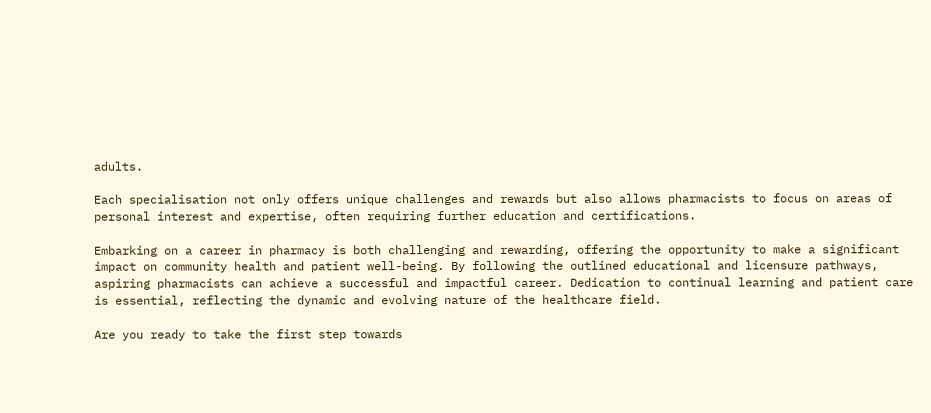adults.

Each specialisation not only offers unique challenges and rewards but also allows pharmacists to focus on areas of personal interest and expertise, often requiring further education and certifications.

Embarking on a career in pharmacy is both challenging and rewarding, offering the opportunity to make a significant impact on community health and patient well-being. By following the outlined educational and licensure pathways, aspiring pharmacists can achieve a successful and impactful career. Dedication to continual learning and patient care is essential, reflecting the dynamic and evolving nature of the healthcare field.

Are you ready to take the first step towards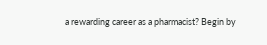a rewarding career as a pharmacist? Begin by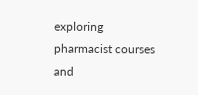exploring pharmacist courses and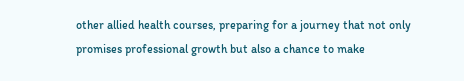other allied health courses, preparing for a journey that not only promises professional growth but also a chance to make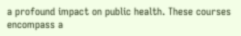a profound impact on public health. These courses encompass a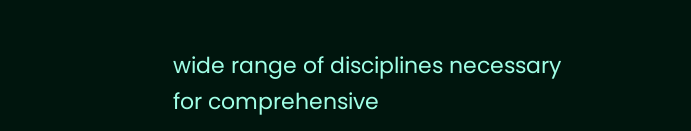wide range of disciplines necessary for comprehensive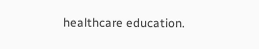healthcare education.